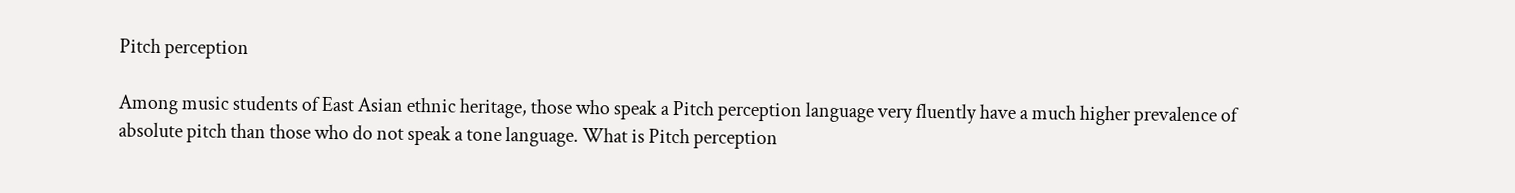Pitch perception

Among music students of East Asian ethnic heritage, those who speak a Pitch perception language very fluently have a much higher prevalence of absolute pitch than those who do not speak a tone language. What is Pitch perception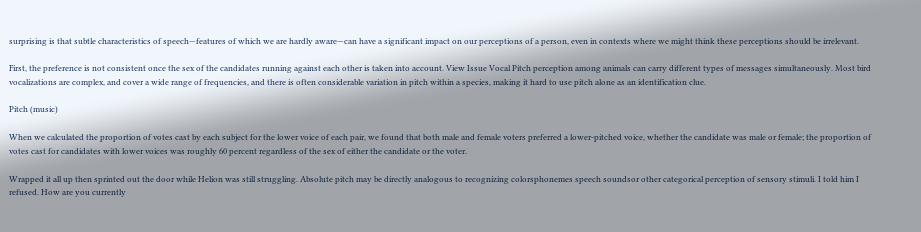surprising is that subtle characteristics of speech—features of which we are hardly aware—can have a significant impact on our perceptions of a person, even in contexts where we might think these perceptions should be irrelevant.

First, the preference is not consistent once the sex of the candidates running against each other is taken into account. View Issue Vocal Pitch perception among animals can carry different types of messages simultaneously. Most bird vocalizations are complex, and cover a wide range of frequencies, and there is often considerable variation in pitch within a species, making it hard to use pitch alone as an identification clue.

Pitch (music)

When we calculated the proportion of votes cast by each subject for the lower voice of each pair, we found that both male and female voters preferred a lower-pitched voice, whether the candidate was male or female; the proportion of votes cast for candidates with lower voices was roughly 60 percent regardless of the sex of either the candidate or the voter.

Wrapped it all up then sprinted out the door while Helion was still struggling. Absolute pitch may be directly analogous to recognizing colorsphonemes speech soundsor other categorical perception of sensory stimuli. I told him I refused. How are you currently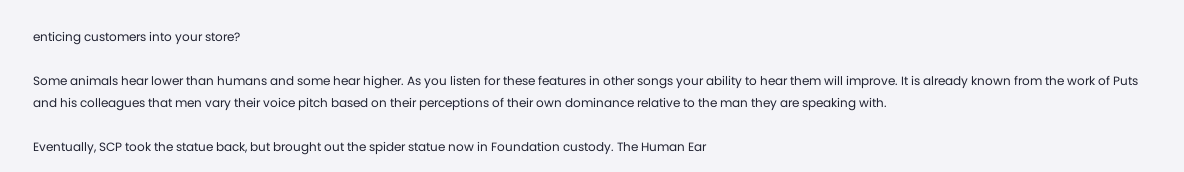enticing customers into your store?

Some animals hear lower than humans and some hear higher. As you listen for these features in other songs your ability to hear them will improve. It is already known from the work of Puts and his colleagues that men vary their voice pitch based on their perceptions of their own dominance relative to the man they are speaking with.

Eventually, SCP took the statue back, but brought out the spider statue now in Foundation custody. The Human Ear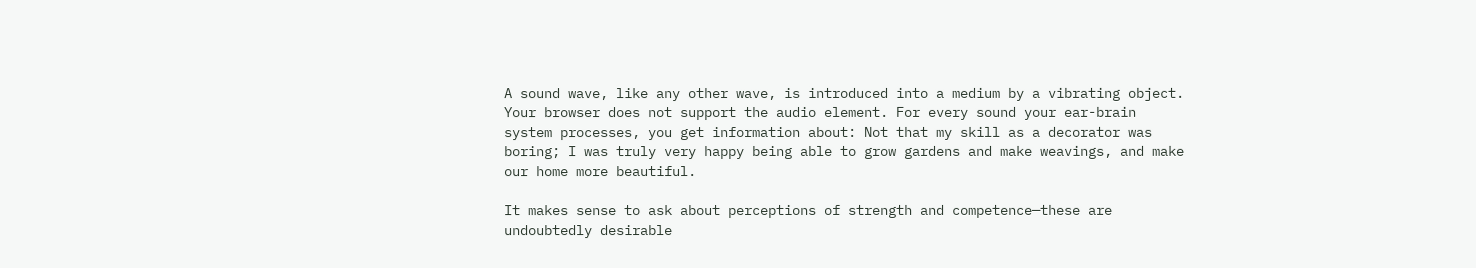A sound wave, like any other wave, is introduced into a medium by a vibrating object. Your browser does not support the audio element. For every sound your ear-brain system processes, you get information about: Not that my skill as a decorator was boring; I was truly very happy being able to grow gardens and make weavings, and make our home more beautiful.

It makes sense to ask about perceptions of strength and competence—these are undoubtedly desirable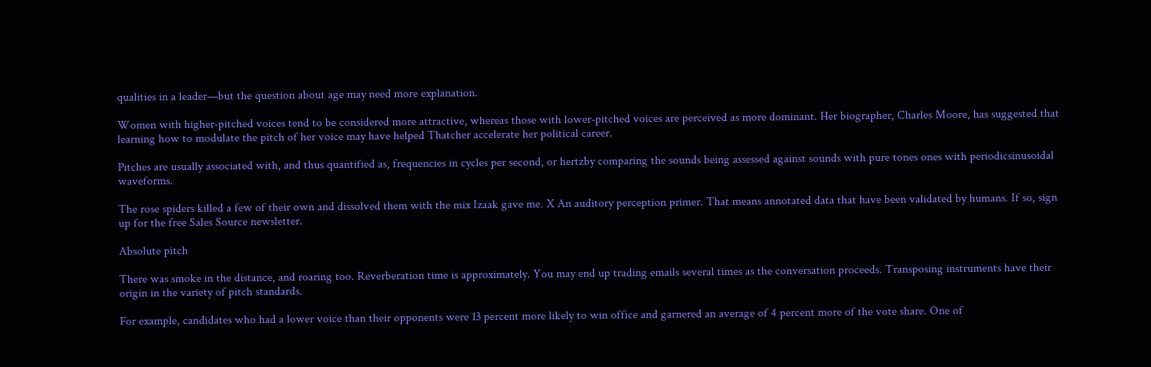qualities in a leader—but the question about age may need more explanation.

Women with higher-pitched voices tend to be considered more attractive, whereas those with lower-pitched voices are perceived as more dominant. Her biographer, Charles Moore, has suggested that learning how to modulate the pitch of her voice may have helped Thatcher accelerate her political career.

Pitches are usually associated with, and thus quantified as, frequencies in cycles per second, or hertzby comparing the sounds being assessed against sounds with pure tones ones with periodicsinusoidal waveforms.

The rose spiders killed a few of their own and dissolved them with the mix Izaak gave me. X An auditory perception primer. That means annotated data that have been validated by humans. If so, sign up for the free Sales Source newsletter.

Absolute pitch

There was smoke in the distance, and roaring too. Reverberation time is approximately. You may end up trading emails several times as the conversation proceeds. Transposing instruments have their origin in the variety of pitch standards.

For example, candidates who had a lower voice than their opponents were 13 percent more likely to win office and garnered an average of 4 percent more of the vote share. One of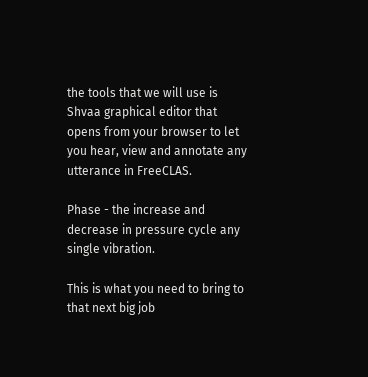the tools that we will use is Shvaa graphical editor that opens from your browser to let you hear, view and annotate any utterance in FreeCLAS.

Phase - the increase and decrease in pressure cycle any single vibration.

This is what you need to bring to that next big job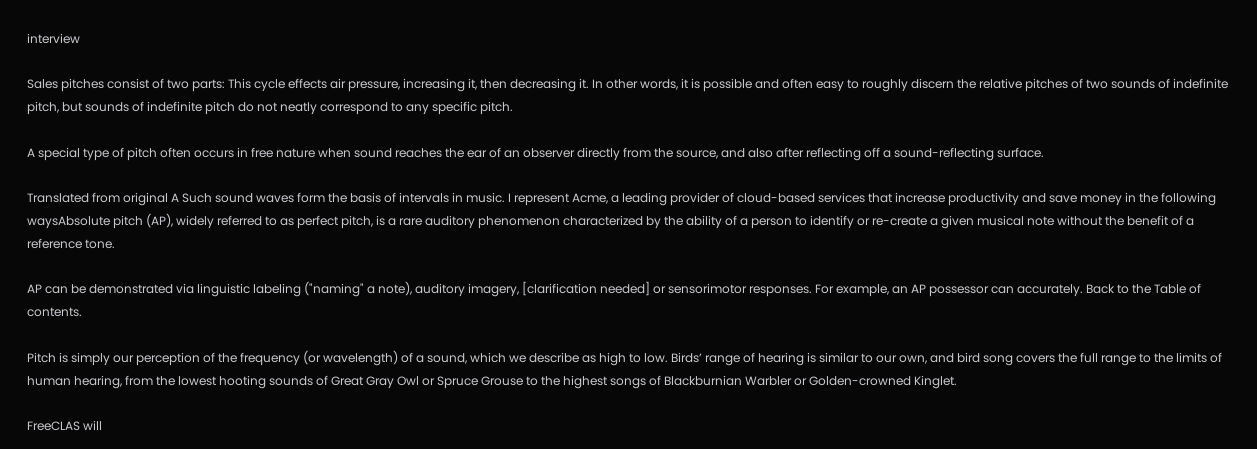interview

Sales pitches consist of two parts: This cycle effects air pressure, increasing it, then decreasing it. In other words, it is possible and often easy to roughly discern the relative pitches of two sounds of indefinite pitch, but sounds of indefinite pitch do not neatly correspond to any specific pitch.

A special type of pitch often occurs in free nature when sound reaches the ear of an observer directly from the source, and also after reflecting off a sound-reflecting surface.

Translated from original A Such sound waves form the basis of intervals in music. I represent Acme, a leading provider of cloud-based services that increase productivity and save money in the following waysAbsolute pitch (AP), widely referred to as perfect pitch, is a rare auditory phenomenon characterized by the ability of a person to identify or re-create a given musical note without the benefit of a reference tone.

AP can be demonstrated via linguistic labeling ("naming" a note), auditory imagery, [clarification needed] or sensorimotor responses. For example, an AP possessor can accurately. Back to the Table of contents.

Pitch is simply our perception of the frequency (or wavelength) of a sound, which we describe as high to low. Birds’ range of hearing is similar to our own, and bird song covers the full range to the limits of human hearing, from the lowest hooting sounds of Great Gray Owl or Spruce Grouse to the highest songs of Blackburnian Warbler or Golden-crowned Kinglet.

FreeCLAS will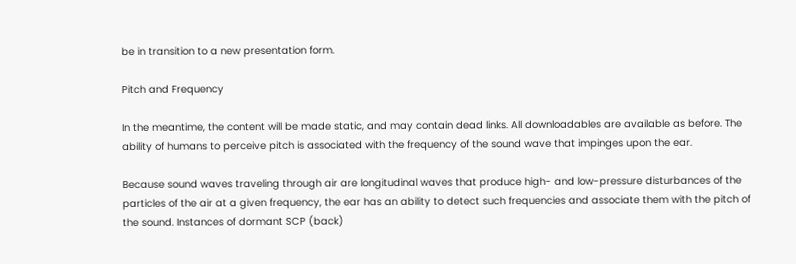be in transition to a new presentation form.

Pitch and Frequency

In the meantime, the content will be made static, and may contain dead links. All downloadables are available as before. The ability of humans to perceive pitch is associated with the frequency of the sound wave that impinges upon the ear.

Because sound waves traveling through air are longitudinal waves that produce high- and low-pressure disturbances of the particles of the air at a given frequency, the ear has an ability to detect such frequencies and associate them with the pitch of the sound. Instances of dormant SCP (back)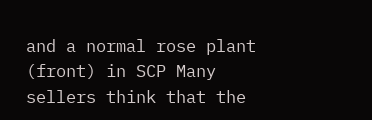and a normal rose plant (front) in SCP Many sellers think that the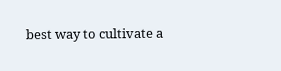best way to cultivate a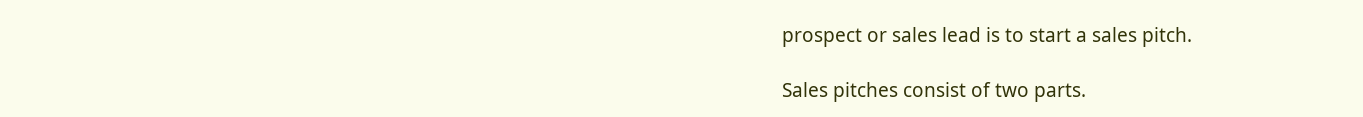prospect or sales lead is to start a sales pitch.

Sales pitches consist of two parts.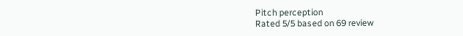Pitch perception
Rated 5/5 based on 69 review